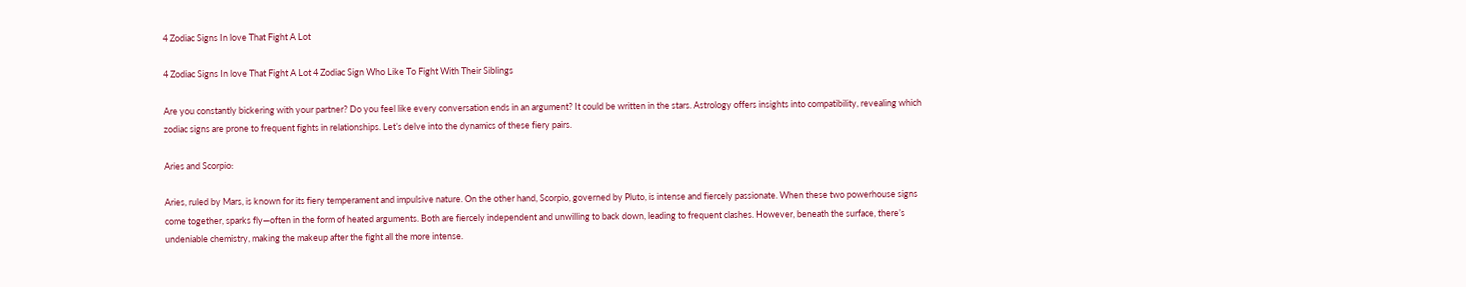4 Zodiac Signs In love That Fight A Lot

4 Zodiac Signs In love That Fight A Lot 4 Zodiac Sign Who Like To Fight With Their Siblings

Are you constantly bickering with your partner? Do you feel like every conversation ends in an argument? It could be written in the stars. Astrology offers insights into compatibility, revealing which zodiac signs are prone to frequent fights in relationships. Let’s delve into the dynamics of these fiery pairs.

Aries and Scorpio:

Aries, ruled by Mars, is known for its fiery temperament and impulsive nature. On the other hand, Scorpio, governed by Pluto, is intense and fiercely passionate. When these two powerhouse signs come together, sparks fly—often in the form of heated arguments. Both are fiercely independent and unwilling to back down, leading to frequent clashes. However, beneath the surface, there’s undeniable chemistry, making the makeup after the fight all the more intense.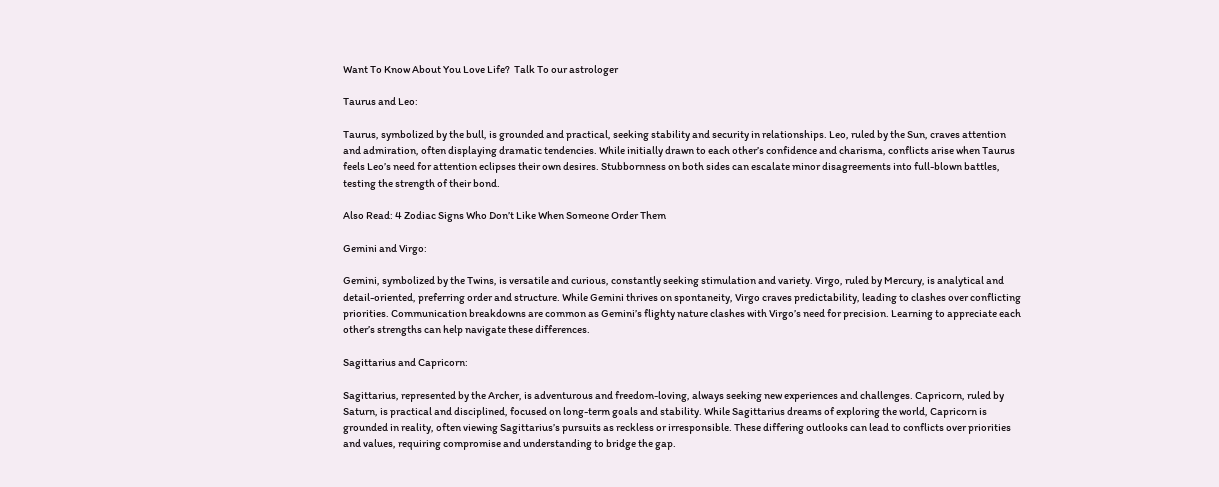Want To Know About You Love Life?  Talk To our astrologer

Taurus and Leo:

Taurus, symbolized by the bull, is grounded and practical, seeking stability and security in relationships. Leo, ruled by the Sun, craves attention and admiration, often displaying dramatic tendencies. While initially drawn to each other’s confidence and charisma, conflicts arise when Taurus feels Leo’s need for attention eclipses their own desires. Stubbornness on both sides can escalate minor disagreements into full-blown battles, testing the strength of their bond.

Also Read: 4 Zodiac Signs Who Don’t Like When Someone Order Them

Gemini and Virgo:

Gemini, symbolized by the Twins, is versatile and curious, constantly seeking stimulation and variety. Virgo, ruled by Mercury, is analytical and detail-oriented, preferring order and structure. While Gemini thrives on spontaneity, Virgo craves predictability, leading to clashes over conflicting priorities. Communication breakdowns are common as Gemini’s flighty nature clashes with Virgo’s need for precision. Learning to appreciate each other’s strengths can help navigate these differences.

Sagittarius and Capricorn:

Sagittarius, represented by the Archer, is adventurous and freedom-loving, always seeking new experiences and challenges. Capricorn, ruled by Saturn, is practical and disciplined, focused on long-term goals and stability. While Sagittarius dreams of exploring the world, Capricorn is grounded in reality, often viewing Sagittarius’s pursuits as reckless or irresponsible. These differing outlooks can lead to conflicts over priorities and values, requiring compromise and understanding to bridge the gap.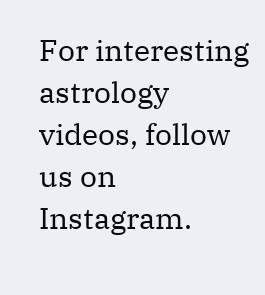For interesting astrology videos, follow us on Instagram.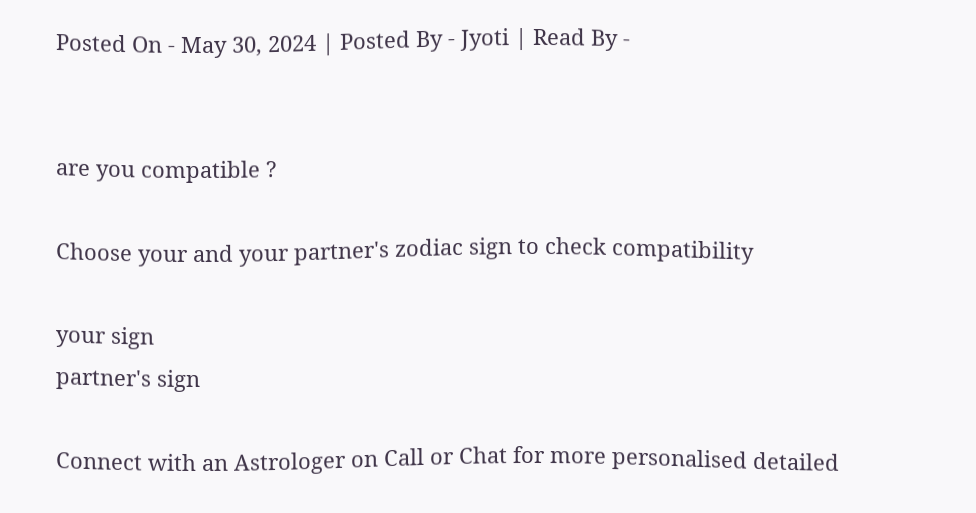Posted On - May 30, 2024 | Posted By - Jyoti | Read By -


are you compatible ?

Choose your and your partner's zodiac sign to check compatibility

your sign
partner's sign

Connect with an Astrologer on Call or Chat for more personalised detailed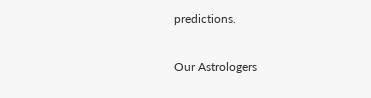predictions.

Our Astrologers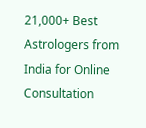21,000+ Best Astrologers from India for Online Consultation